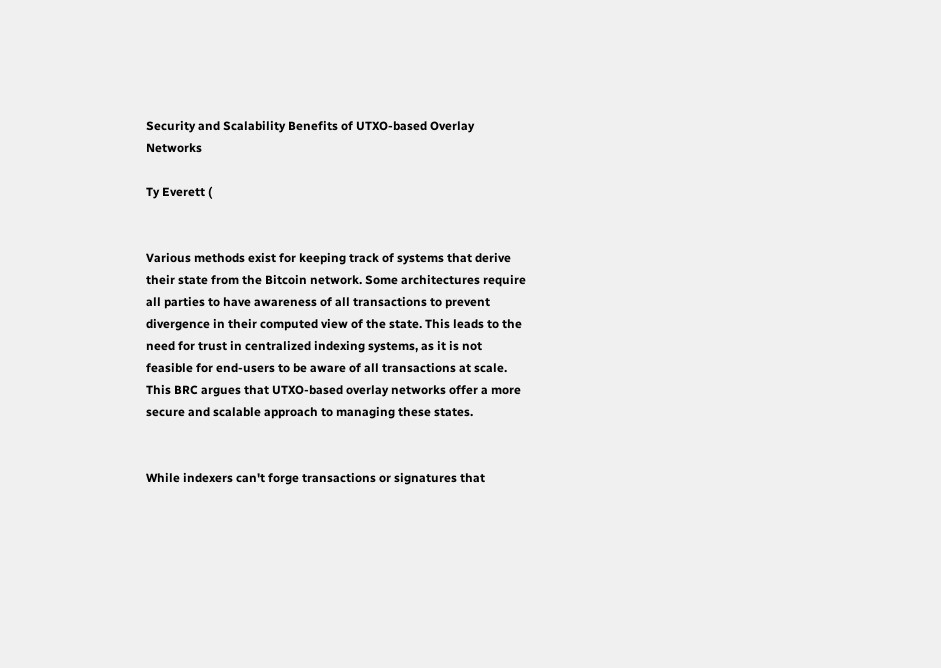Security and Scalability Benefits of UTXO-based Overlay Networks

Ty Everett (


Various methods exist for keeping track of systems that derive their state from the Bitcoin network. Some architectures require all parties to have awareness of all transactions to prevent divergence in their computed view of the state. This leads to the need for trust in centralized indexing systems, as it is not feasible for end-users to be aware of all transactions at scale. This BRC argues that UTXO-based overlay networks offer a more secure and scalable approach to managing these states.


While indexers can't forge transactions or signatures that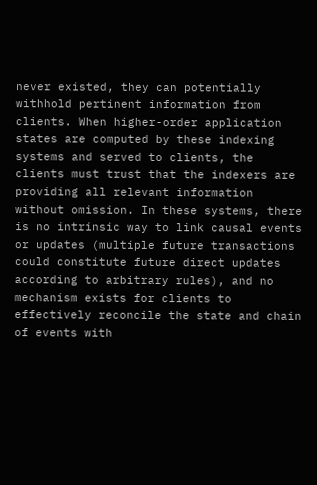never existed, they can potentially withhold pertinent information from clients. When higher-order application states are computed by these indexing systems and served to clients, the clients must trust that the indexers are providing all relevant information without omission. In these systems, there is no intrinsic way to link causal events or updates (multiple future transactions could constitute future direct updates according to arbitrary rules), and no mechanism exists for clients to effectively reconcile the state and chain of events with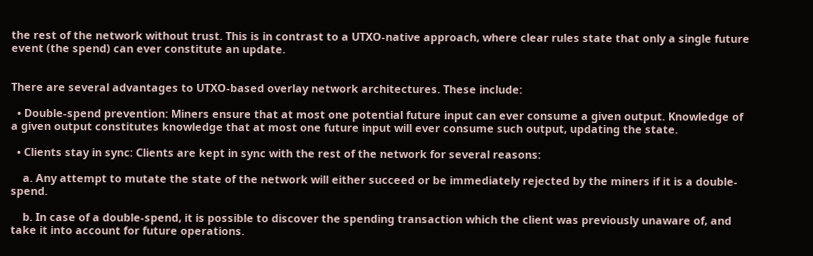the rest of the network without trust. This is in contrast to a UTXO-native approach, where clear rules state that only a single future event (the spend) can ever constitute an update.


There are several advantages to UTXO-based overlay network architectures. These include:

  • Double-spend prevention: Miners ensure that at most one potential future input can ever consume a given output. Knowledge of a given output constitutes knowledge that at most one future input will ever consume such output, updating the state.

  • Clients stay in sync: Clients are kept in sync with the rest of the network for several reasons:

    a. Any attempt to mutate the state of the network will either succeed or be immediately rejected by the miners if it is a double-spend.

    b. In case of a double-spend, it is possible to discover the spending transaction which the client was previously unaware of, and take it into account for future operations.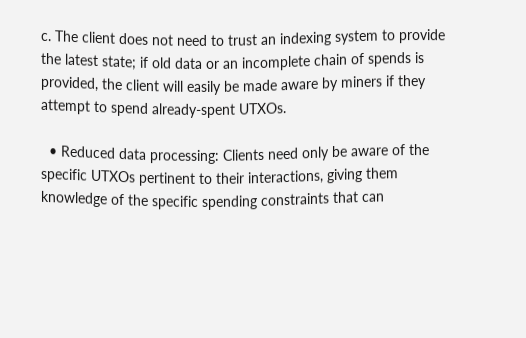c. The client does not need to trust an indexing system to provide the latest state; if old data or an incomplete chain of spends is provided, the client will easily be made aware by miners if they attempt to spend already-spent UTXOs.

  • Reduced data processing: Clients need only be aware of the specific UTXOs pertinent to their interactions, giving them knowledge of the specific spending constraints that can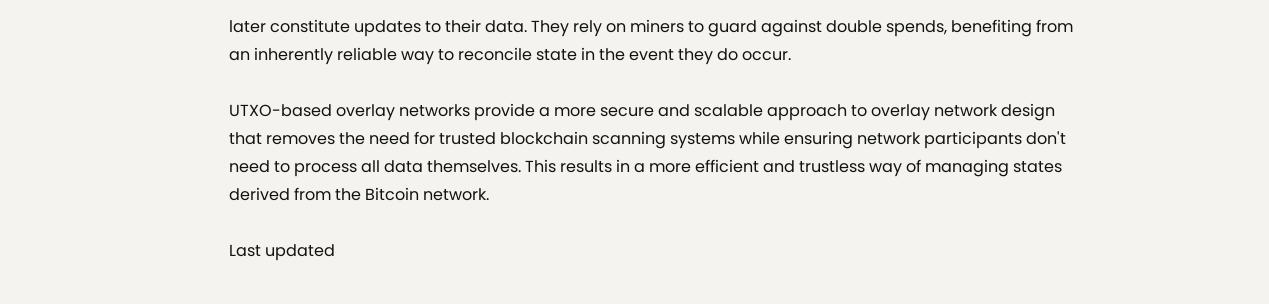later constitute updates to their data. They rely on miners to guard against double spends, benefiting from an inherently reliable way to reconcile state in the event they do occur.

UTXO-based overlay networks provide a more secure and scalable approach to overlay network design that removes the need for trusted blockchain scanning systems while ensuring network participants don't need to process all data themselves. This results in a more efficient and trustless way of managing states derived from the Bitcoin network.

Last updated